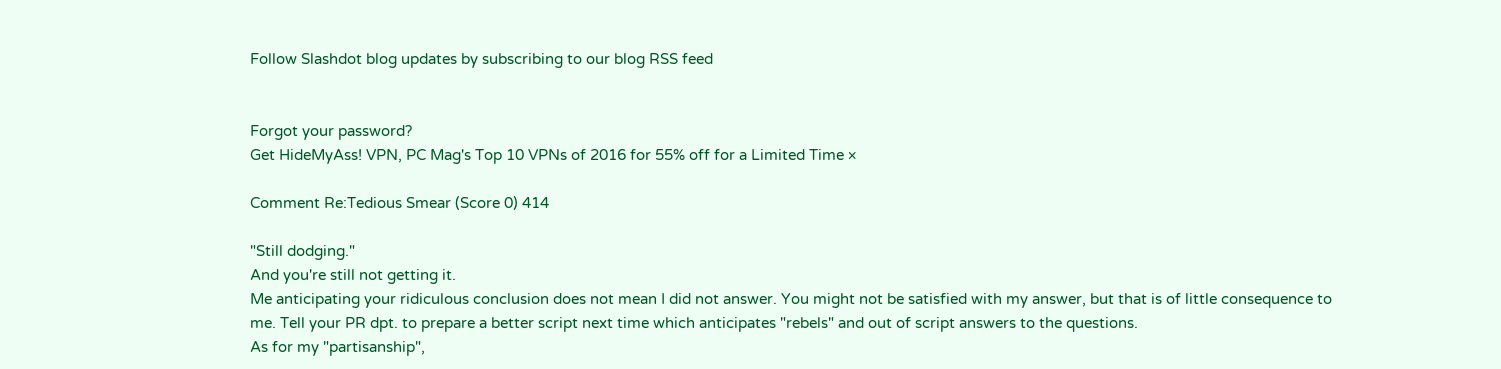Follow Slashdot blog updates by subscribing to our blog RSS feed


Forgot your password?
Get HideMyAss! VPN, PC Mag's Top 10 VPNs of 2016 for 55% off for a Limited Time ×

Comment Re:Tedious Smear (Score 0) 414

"Still dodging."
And you're still not getting it.
Me anticipating your ridiculous conclusion does not mean I did not answer. You might not be satisfied with my answer, but that is of little consequence to me. Tell your PR dpt. to prepare a better script next time which anticipates "rebels" and out of script answers to the questions.
As for my "partisanship",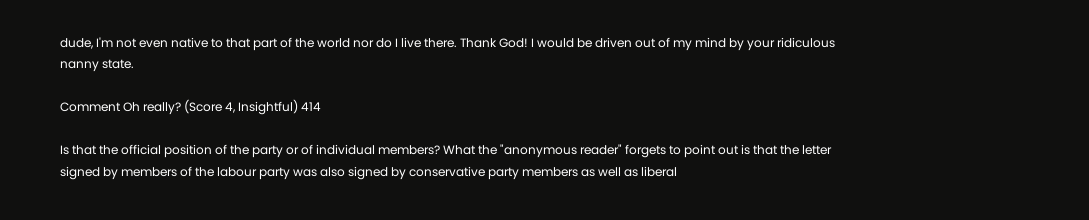dude, I'm not even native to that part of the world nor do I live there. Thank God! I would be driven out of my mind by your ridiculous nanny state.

Comment Oh really? (Score 4, Insightful) 414

Is that the official position of the party or of individual members? What the "anonymous reader" forgets to point out is that the letter signed by members of the labour party was also signed by conservative party members as well as liberal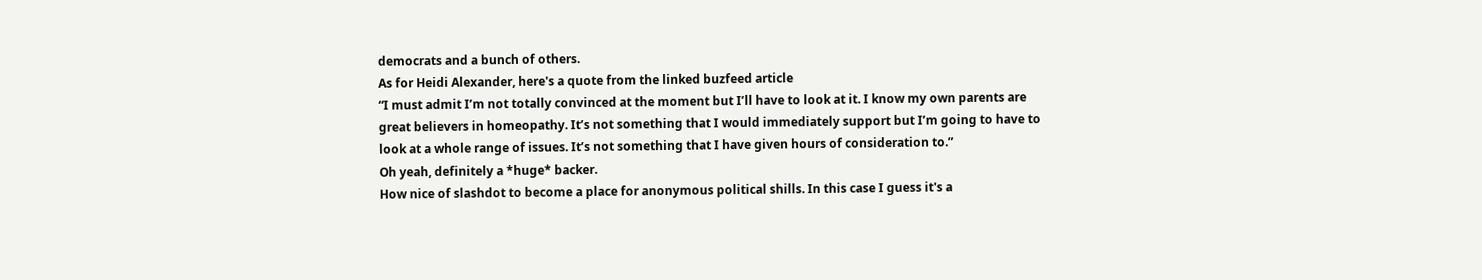democrats and a bunch of others.
As for Heidi Alexander, here's a quote from the linked buzfeed article
“I must admit I’m not totally convinced at the moment but I’ll have to look at it. I know my own parents are great believers in homeopathy. It’s not something that I would immediately support but I’m going to have to look at a whole range of issues. It’s not something that I have given hours of consideration to.”
Oh yeah, definitely a *huge* backer.
How nice of slashdot to become a place for anonymous political shills. In this case I guess it's a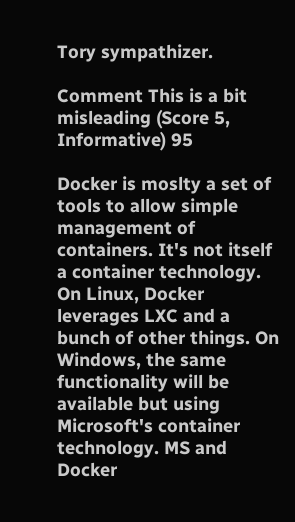Tory sympathizer.

Comment This is a bit misleading (Score 5, Informative) 95

Docker is moslty a set of tools to allow simple management of containers. It's not itself a container technology. On Linux, Docker leverages LXC and a bunch of other things. On Windows, the same functionality will be available but using Microsoft's container technology. MS and Docker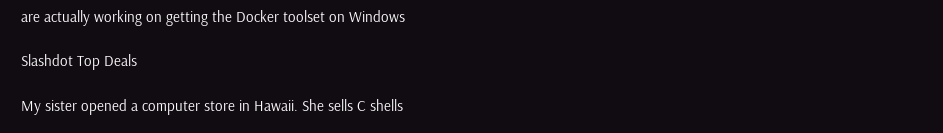are actually working on getting the Docker toolset on Windows

Slashdot Top Deals

My sister opened a computer store in Hawaii. She sells C shells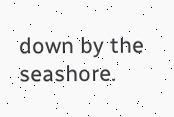down by the seashore.